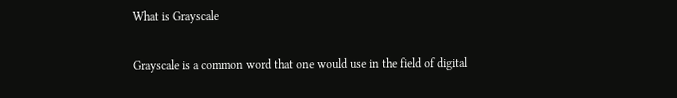What is Grayscale

Grayscale is a common word that one would use in the field of digital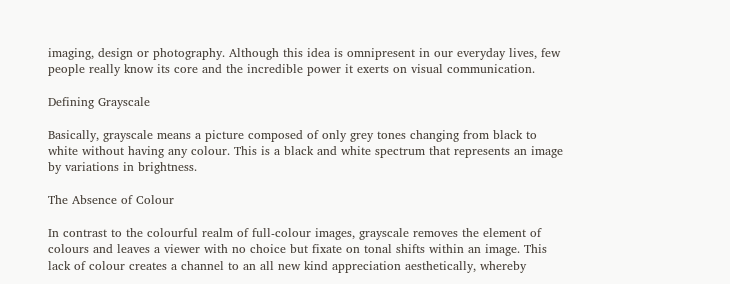imaging, design or photography. Although this idea is omnipresent in our everyday lives, few people really know its core and the incredible power it exerts on visual communication.

Defining Grayscale

Basically, grayscale means a picture composed of only grey tones changing from black to white without having any colour. This is a black and white spectrum that represents an image by variations in brightness.

The Absence of Colour

In contrast to the colourful realm of full-colour images, grayscale removes the element of colours and leaves a viewer with no choice but fixate on tonal shifts within an image. This lack of colour creates a channel to an all new kind appreciation aesthetically, whereby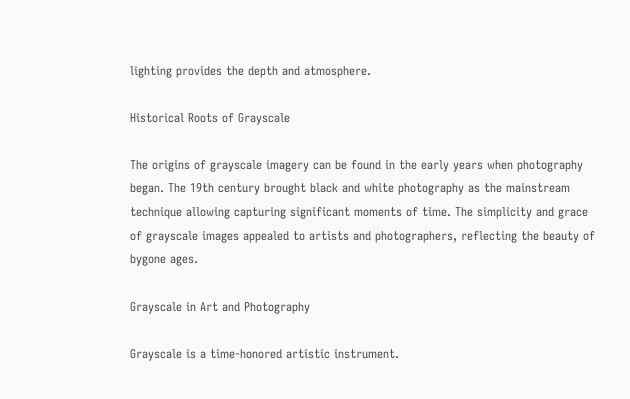lighting provides the depth and atmosphere.

Historical Roots of Grayscale

The origins of grayscale imagery can be found in the early years when photography began. The 19th century brought black and white photography as the mainstream technique allowing capturing significant moments of time. The simplicity and grace of grayscale images appealed to artists and photographers, reflecting the beauty of bygone ages.

Grayscale in Art and Photography

Grayscale is a time-honored artistic instrument.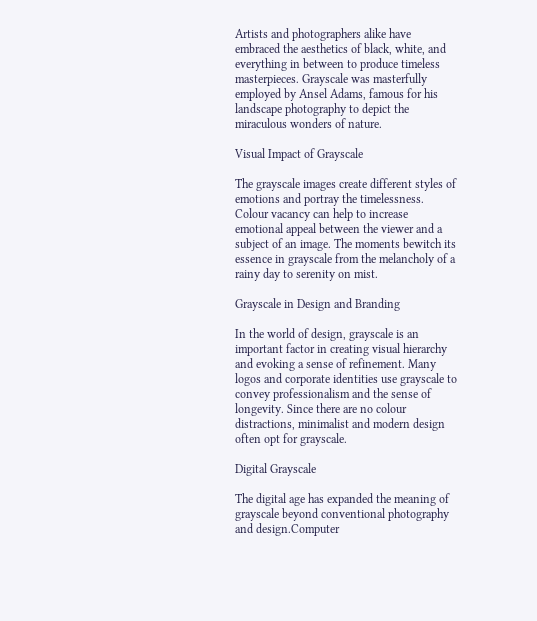Artists and photographers alike have embraced the aesthetics of black, white, and everything in between to produce timeless masterpieces. Grayscale was masterfully employed by Ansel Adams, famous for his landscape photography to depict the miraculous wonders of nature.

Visual Impact of Grayscale

The grayscale images create different styles of emotions and portray the timelessness. Colour vacancy can help to increase emotional appeal between the viewer and a subject of an image. The moments bewitch its essence in grayscale from the melancholy of a rainy day to serenity on mist.

Grayscale in Design and Branding

In the world of design, grayscale is an important factor in creating visual hierarchy and evoking a sense of refinement. Many logos and corporate identities use grayscale to convey professionalism and the sense of longevity. Since there are no colour distractions, minimalist and modern design often opt for grayscale.

Digital Grayscale

The digital age has expanded the meaning of grayscale beyond conventional photography and design.Computer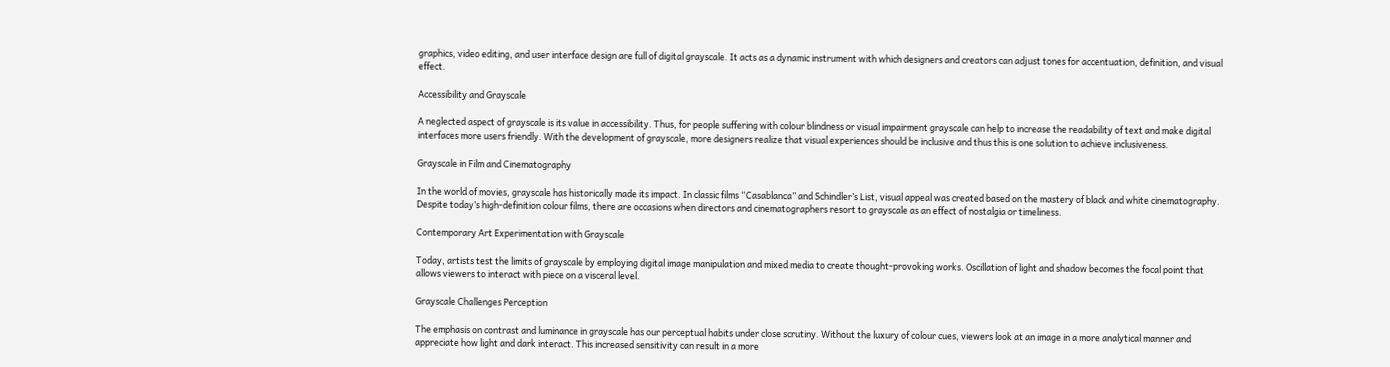graphics, video editing, and user interface design are full of digital grayscale. It acts as a dynamic instrument with which designers and creators can adjust tones for accentuation, definition, and visual effect.

Accessibility and Grayscale

A neglected aspect of grayscale is its value in accessibility. Thus, for people suffering with colour blindness or visual impairment grayscale can help to increase the readability of text and make digital interfaces more users friendly. With the development of grayscale, more designers realize that visual experiences should be inclusive and thus this is one solution to achieve inclusiveness.

Grayscale in Film and Cinematography

In the world of movies, grayscale has historically made its impact. In classic films “Casablanca” and Schindler’s List, visual appeal was created based on the mastery of black and white cinematography. Despite today’s high-definition colour films, there are occasions when directors and cinematographers resort to grayscale as an effect of nostalgia or timeliness.

Contemporary Art Experimentation with Grayscale

Today, artists test the limits of grayscale by employing digital image manipulation and mixed media to create thought-provoking works. Oscillation of light and shadow becomes the focal point that allows viewers to interact with piece on a visceral level.

Grayscale Challenges Perception

The emphasis on contrast and luminance in grayscale has our perceptual habits under close scrutiny. Without the luxury of colour cues, viewers look at an image in a more analytical manner and appreciate how light and dark interact. This increased sensitivity can result in a more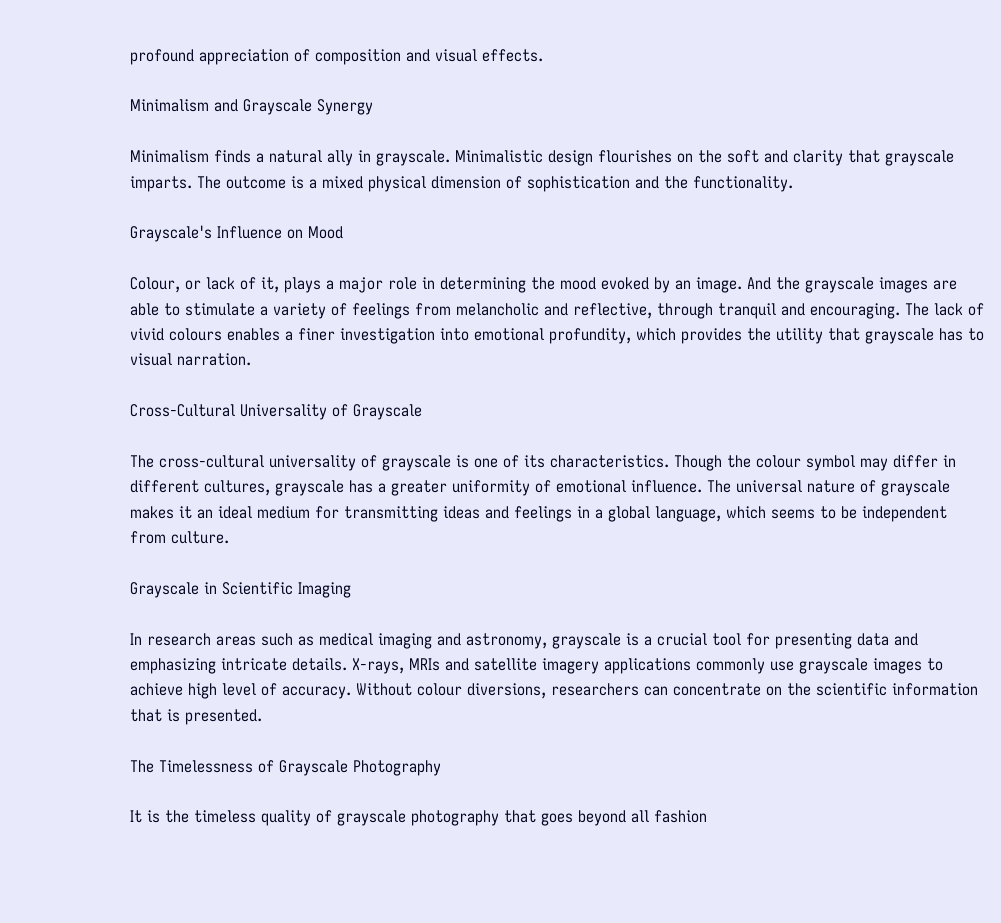profound appreciation of composition and visual effects.

Minimalism and Grayscale Synergy

Minimalism finds a natural ally in grayscale. Minimalistic design flourishes on the soft and clarity that grayscale imparts. The outcome is a mixed physical dimension of sophistication and the functionality.

Grayscale's Influence on Mood

Colour, or lack of it, plays a major role in determining the mood evoked by an image. And the grayscale images are able to stimulate a variety of feelings from melancholic and reflective, through tranquil and encouraging. The lack of vivid colours enables a finer investigation into emotional profundity, which provides the utility that grayscale has to visual narration.

Cross-Cultural Universality of Grayscale

The cross-cultural universality of grayscale is one of its characteristics. Though the colour symbol may differ in different cultures, grayscale has a greater uniformity of emotional influence. The universal nature of grayscale makes it an ideal medium for transmitting ideas and feelings in a global language, which seems to be independent from culture.

Grayscale in Scientific Imaging

In research areas such as medical imaging and astronomy, grayscale is a crucial tool for presenting data and emphasizing intricate details. X-rays, MRIs and satellite imagery applications commonly use grayscale images to achieve high level of accuracy. Without colour diversions, researchers can concentrate on the scientific information that is presented.

The Timelessness of Grayscale Photography

It is the timeless quality of grayscale photography that goes beyond all fashion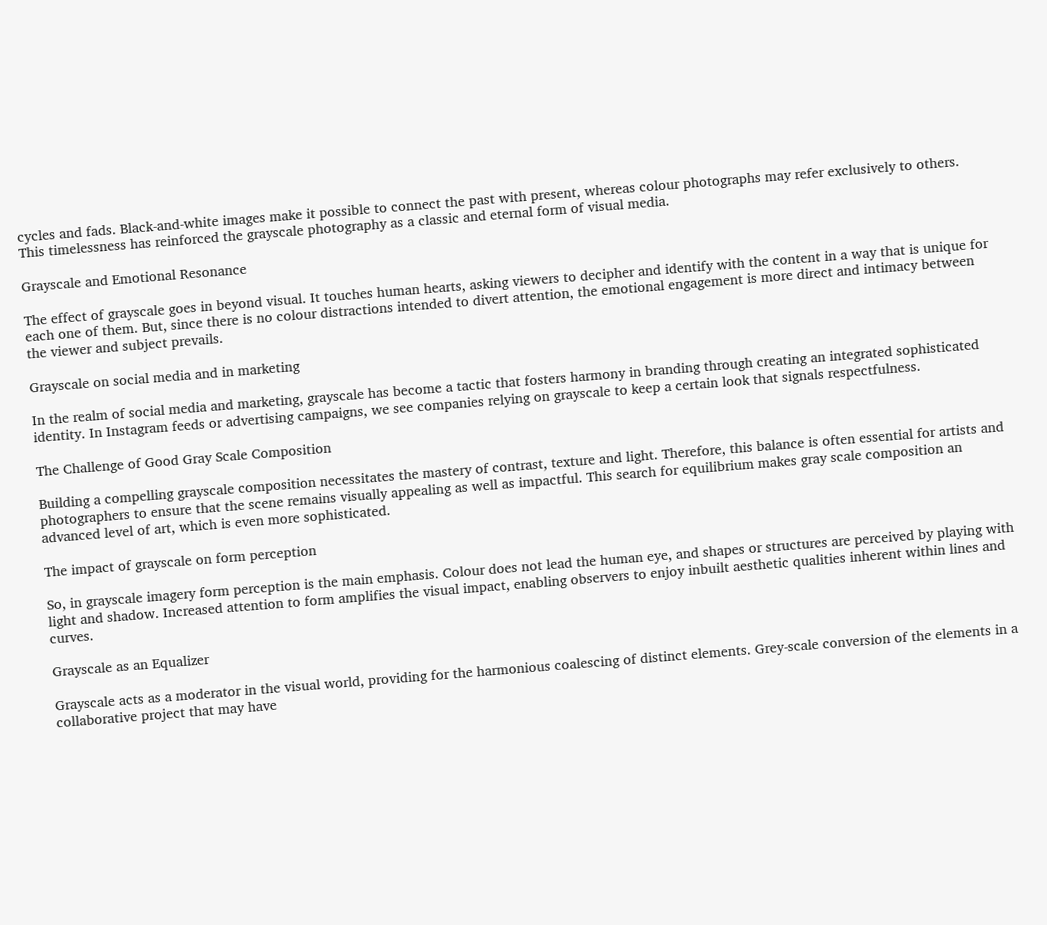cycles and fads. Black-and-white images make it possible to connect the past with present, whereas colour photographs may refer exclusively to others. This timelessness has reinforced the grayscale photography as a classic and eternal form of visual media.

Grayscale and Emotional Resonance

The effect of grayscale goes in beyond visual. It touches human hearts, asking viewers to decipher and identify with the content in a way that is unique for each one of them. But, since there is no colour distractions intended to divert attention, the emotional engagement is more direct and intimacy between the viewer and subject prevails.

Grayscale on social media and in marketing

In the realm of social media and marketing, grayscale has become a tactic that fosters harmony in branding through creating an integrated sophisticated identity. In Instagram feeds or advertising campaigns, we see companies relying on grayscale to keep a certain look that signals respectfulness.

The Challenge of Good Gray Scale Composition

Building a compelling grayscale composition necessitates the mastery of contrast, texture and light. Therefore, this balance is often essential for artists and photographers to ensure that the scene remains visually appealing as well as impactful. This search for equilibrium makes gray scale composition an advanced level of art, which is even more sophisticated.

The impact of grayscale on form perception

So, in grayscale imagery form perception is the main emphasis. Colour does not lead the human eye, and shapes or structures are perceived by playing with light and shadow. Increased attention to form amplifies the visual impact, enabling observers to enjoy inbuilt aesthetic qualities inherent within lines and curves.

Grayscale as an Equalizer

Grayscale acts as a moderator in the visual world, providing for the harmonious coalescing of distinct elements. Grey-scale conversion of the elements in a collaborative project that may have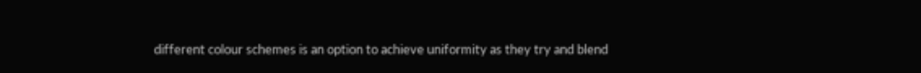different colour schemes is an option to achieve uniformity as they try and blend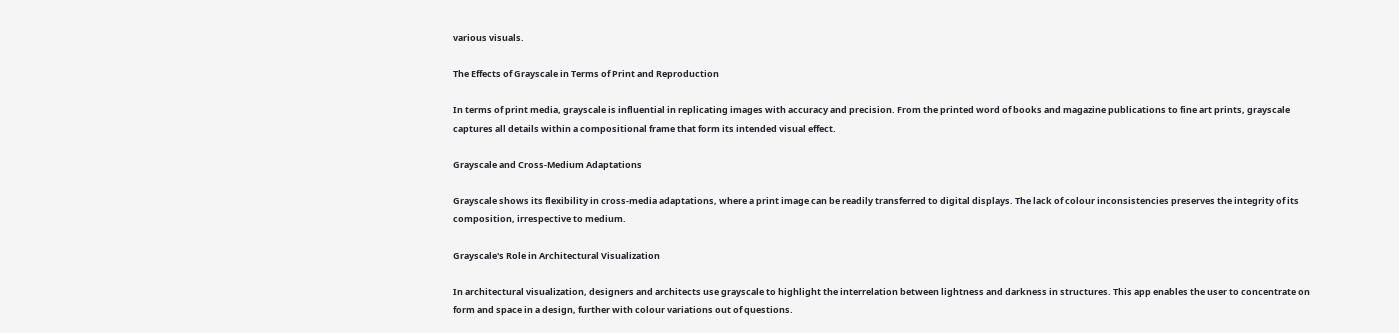various visuals.

The Effects of Grayscale in Terms of Print and Reproduction

In terms of print media, grayscale is influential in replicating images with accuracy and precision. From the printed word of books and magazine publications to fine art prints, grayscale captures all details within a compositional frame that form its intended visual effect.

Grayscale and Cross-Medium Adaptations

Grayscale shows its flexibility in cross-media adaptations, where a print image can be readily transferred to digital displays. The lack of colour inconsistencies preserves the integrity of its composition, irrespective to medium.

Grayscale's Role in Architectural Visualization

In architectural visualization, designers and architects use grayscale to highlight the interrelation between lightness and darkness in structures. This app enables the user to concentrate on form and space in a design, further with colour variations out of questions.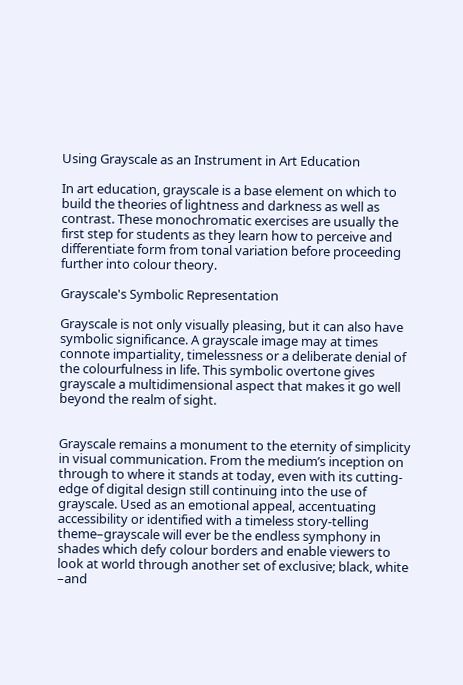Using Grayscale as an Instrument in Art Education

In art education, grayscale is a base element on which to build the theories of lightness and darkness as well as contrast. These monochromatic exercises are usually the first step for students as they learn how to perceive and differentiate form from tonal variation before proceeding further into colour theory.

Grayscale's Symbolic Representation

Grayscale is not only visually pleasing, but it can also have symbolic significance. A grayscale image may at times connote impartiality, timelessness or a deliberate denial of the colourfulness in life. This symbolic overtone gives grayscale a multidimensional aspect that makes it go well beyond the realm of sight.


Grayscale remains a monument to the eternity of simplicity in visual communication. From the medium’s inception on through to where it stands at today, even with its cutting-edge of digital design still continuing into the use of grayscale. Used as an emotional appeal, accentuating accessibility or identified with a timeless story-telling theme–grayscale will ever be the endless symphony in shades which defy colour borders and enable viewers to look at world through another set of exclusive; black, white –and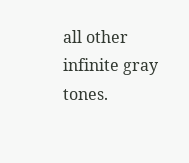all other infinite gray tones.